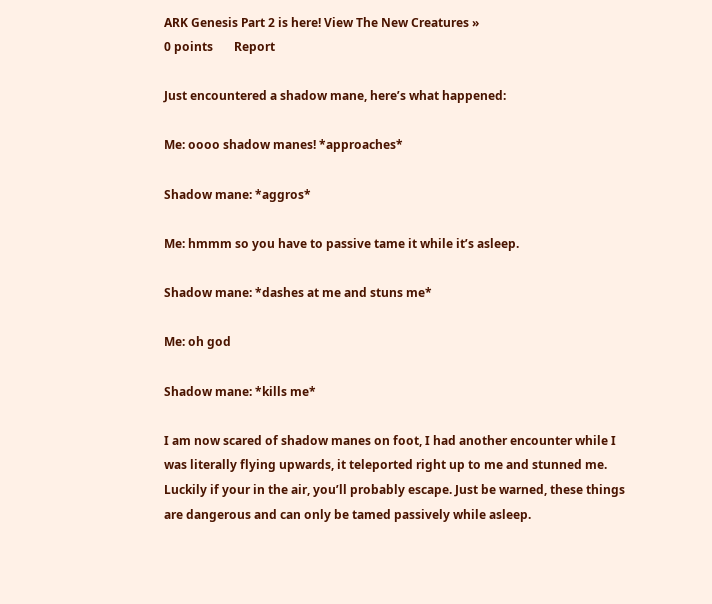ARK Genesis Part 2 is here! View The New Creatures »
0 points       Report

Just encountered a shadow mane, here’s what happened:

Me: oooo shadow manes! *approaches*

Shadow mane: *aggros*

Me: hmmm so you have to passive tame it while it’s asleep.

Shadow mane: *dashes at me and stuns me*

Me: oh god

Shadow mane: *kills me*

I am now scared of shadow manes on foot, I had another encounter while I was literally flying upwards, it teleported right up to me and stunned me. Luckily if your in the air, you’ll probably escape. Just be warned, these things are dangerous and can only be tamed passively while asleep.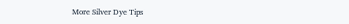More Silver Dye Tips